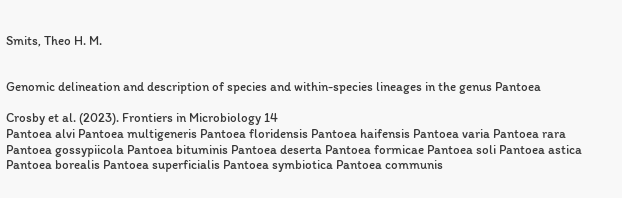Smits, Theo H. M.


Genomic delineation and description of species and within-species lineages in the genus Pantoea

Crosby et al. (2023). Frontiers in Microbiology 14
Pantoea alvi Pantoea multigeneris Pantoea floridensis Pantoea haifensis Pantoea varia Pantoea rara Pantoea gossypiicola Pantoea bituminis Pantoea deserta Pantoea formicae Pantoea soli Pantoea astica Pantoea borealis Pantoea superficialis Pantoea symbiotica Pantoea communis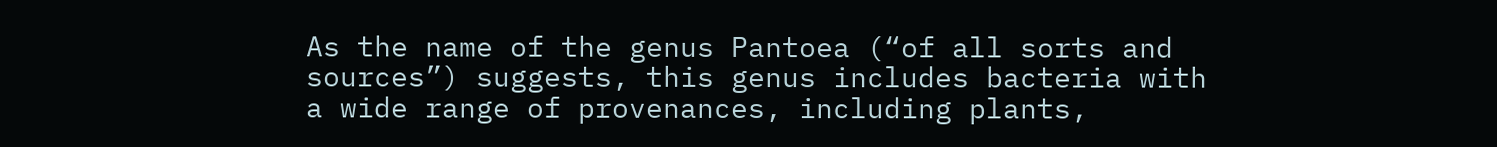As the name of the genus Pantoea (“of all sorts and sources”) suggests, this genus includes bacteria with a wide range of provenances, including plants,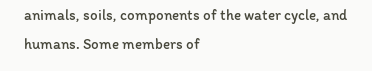animals, soils, components of the water cycle, and humans. Some members of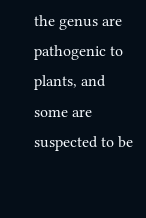the genus are pathogenic to plants, and some are suspected to be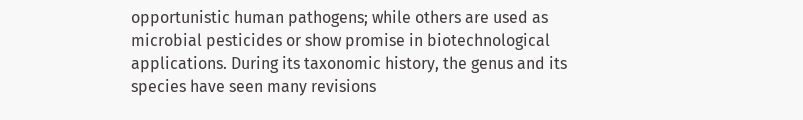opportunistic human pathogens; while others are used as microbial pesticides or show promise in biotechnological applications. During its taxonomic history, the genus and its species have seen many revisions